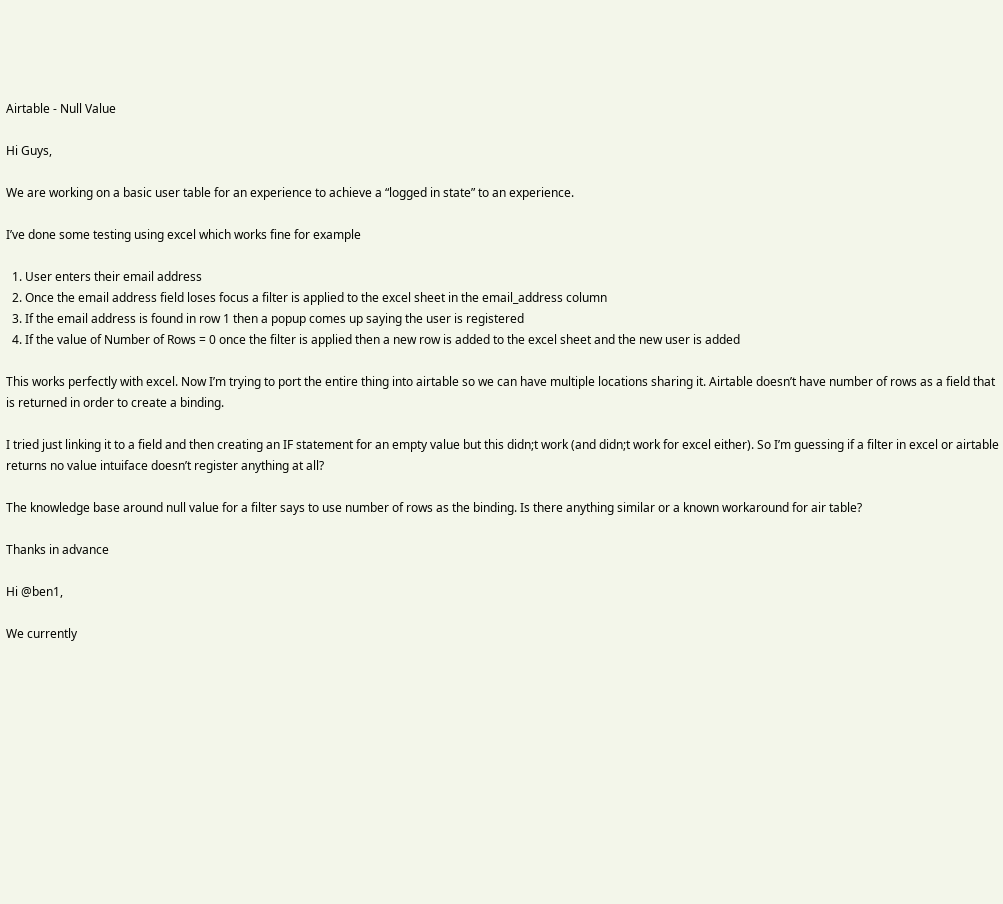Airtable - Null Value

Hi Guys,

We are working on a basic user table for an experience to achieve a “logged in state” to an experience.

I’ve done some testing using excel which works fine for example

  1. User enters their email address
  2. Once the email address field loses focus a filter is applied to the excel sheet in the email_address column
  3. If the email address is found in row 1 then a popup comes up saying the user is registered
  4. If the value of Number of Rows = 0 once the filter is applied then a new row is added to the excel sheet and the new user is added

This works perfectly with excel. Now I’m trying to port the entire thing into airtable so we can have multiple locations sharing it. Airtable doesn’t have number of rows as a field that is returned in order to create a binding.

I tried just linking it to a field and then creating an IF statement for an empty value but this didn;t work (and didn;t work for excel either). So I’m guessing if a filter in excel or airtable returns no value intuiface doesn’t register anything at all?

The knowledge base around null value for a filter says to use number of rows as the binding. Is there anything similar or a known workaround for air table?

Thanks in advance

Hi @ben1,

We currently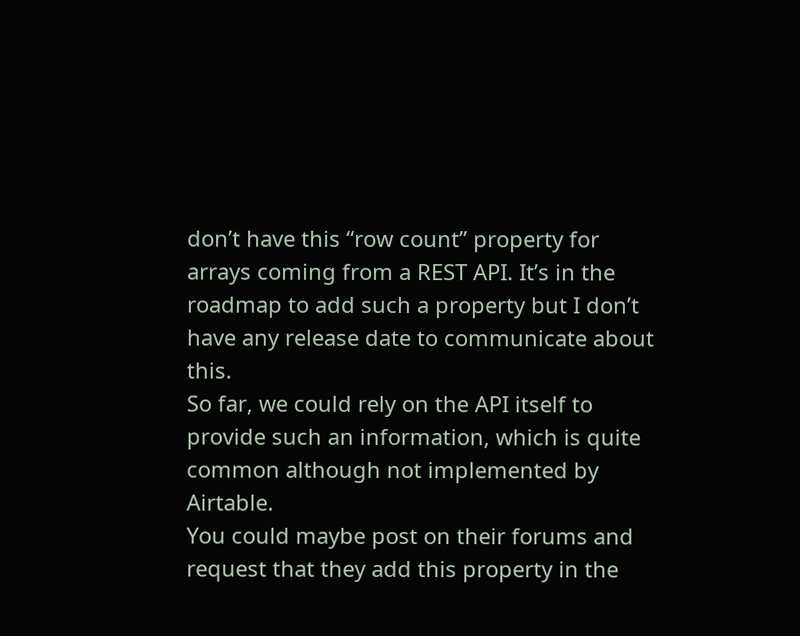don’t have this “row count” property for arrays coming from a REST API. It’s in the roadmap to add such a property but I don’t have any release date to communicate about this.
So far, we could rely on the API itself to provide such an information, which is quite common although not implemented by Airtable.
You could maybe post on their forums and request that they add this property in the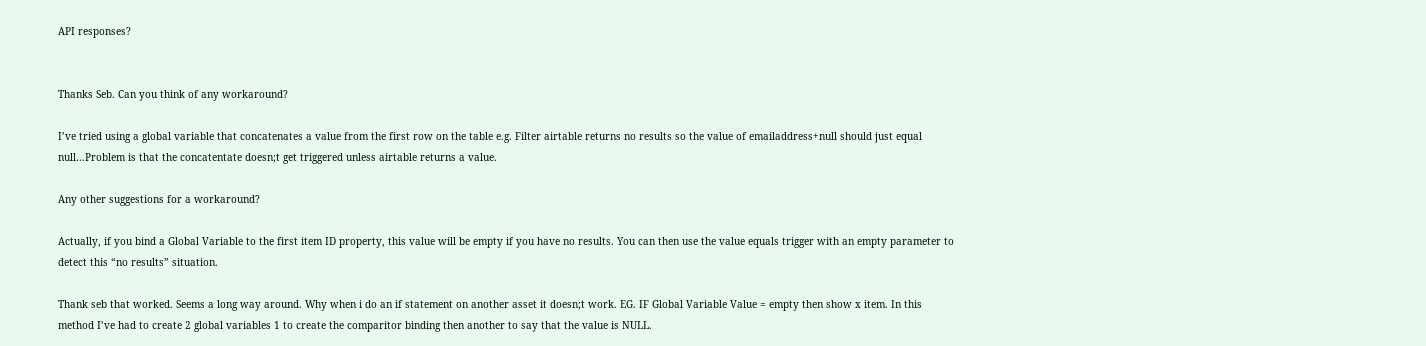API responses?


Thanks Seb. Can you think of any workaround?

I’ve tried using a global variable that concatenates a value from the first row on the table e.g. Filter airtable returns no results so the value of emailaddress+null should just equal null…Problem is that the concatentate doesn;t get triggered unless airtable returns a value.

Any other suggestions for a workaround?

Actually, if you bind a Global Variable to the first item ID property, this value will be empty if you have no results. You can then use the value equals trigger with an empty parameter to detect this “no results” situation.

Thank seb that worked. Seems a long way around. Why when i do an if statement on another asset it doesn;t work. EG. IF Global Variable Value = empty then show x item. In this method I’ve had to create 2 global variables 1 to create the comparitor binding then another to say that the value is NULL.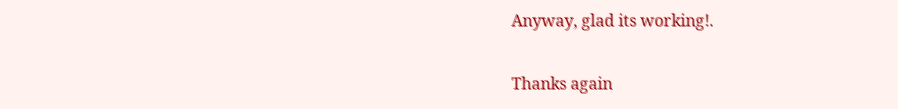Anyway, glad its working!.

Thanks again